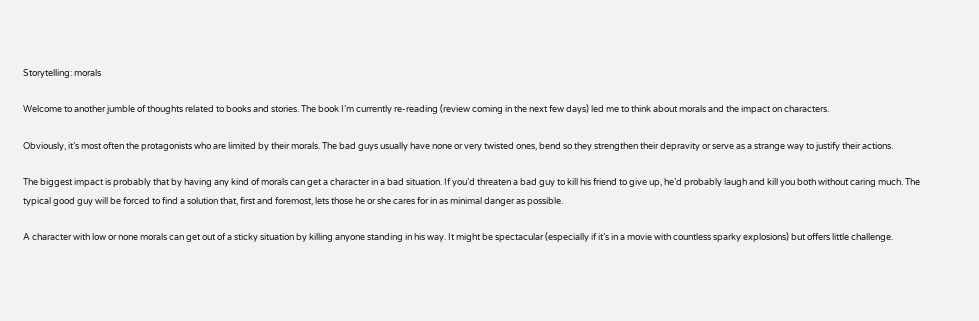Storytelling: morals

Welcome to another jumble of thoughts related to books and stories. The book I’m currently re-reading (review coming in the next few days) led me to think about morals and the impact on characters.

Obviously, it’s most often the protagonists who are limited by their morals. The bad guys usually have none or very twisted ones, bend so they strengthen their depravity or serve as a strange way to justify their actions.

The biggest impact is probably that by having any kind of morals can get a character in a bad situation. If you’d threaten a bad guy to kill his friend to give up, he’d probably laugh and kill you both without caring much. The typical good guy will be forced to find a solution that, first and foremost, lets those he or she cares for in as minimal danger as possible.

A character with low or none morals can get out of a sticky situation by killing anyone standing in his way. It might be spectacular (especially if it’s in a movie with countless sparky explosions) but offers little challenge.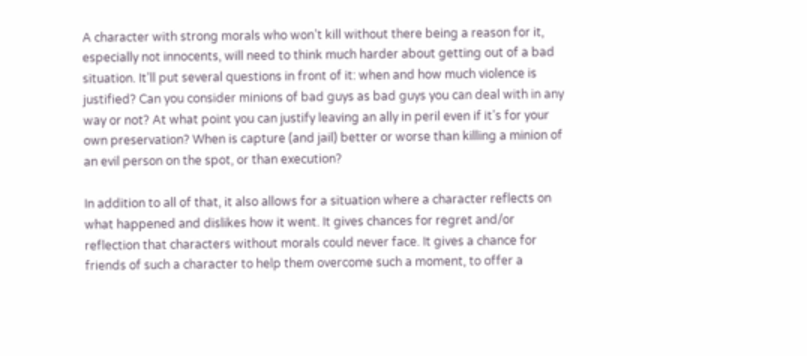A character with strong morals who won’t kill without there being a reason for it, especially not innocents, will need to think much harder about getting out of a bad situation. It’ll put several questions in front of it: when and how much violence is justified? Can you consider minions of bad guys as bad guys you can deal with in any way or not? At what point you can justify leaving an ally in peril even if it’s for your own preservation? When is capture (and jail) better or worse than killing a minion of an evil person on the spot, or than execution?

In addition to all of that, it also allows for a situation where a character reflects on what happened and dislikes how it went. It gives chances for regret and/or reflection that characters without morals could never face. It gives a chance for friends of such a character to help them overcome such a moment, to offer a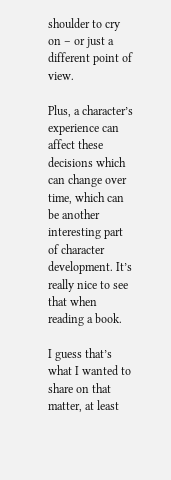shoulder to cry on – or just a different point of view.

Plus, a character’s experience can affect these decisions which can change over time, which can be another interesting part of character development. It’s really nice to see that when reading a book.

I guess that’s what I wanted to share on that matter, at least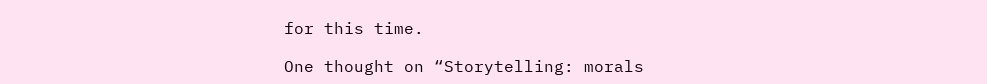for this time.

One thought on “Storytelling: morals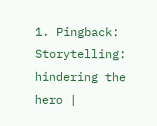1. Pingback: Storytelling: hindering the hero |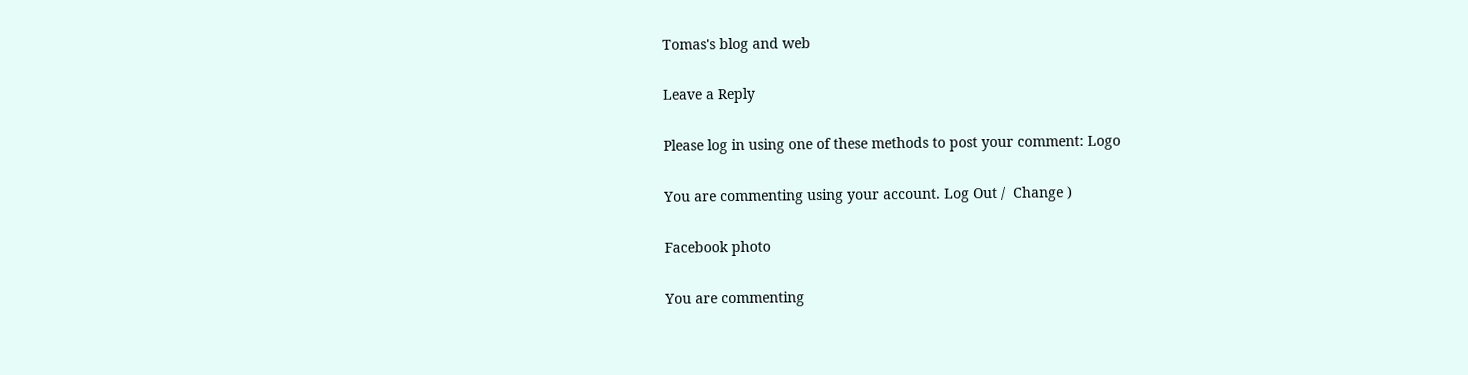Tomas's blog and web

Leave a Reply

Please log in using one of these methods to post your comment: Logo

You are commenting using your account. Log Out /  Change )

Facebook photo

You are commenting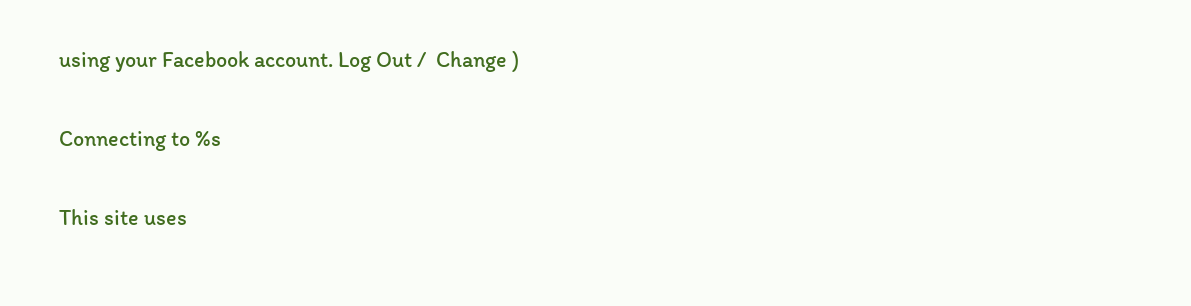using your Facebook account. Log Out /  Change )

Connecting to %s

This site uses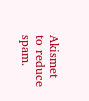Akismet to reduce spam.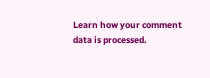Learn how your comment data is processed.